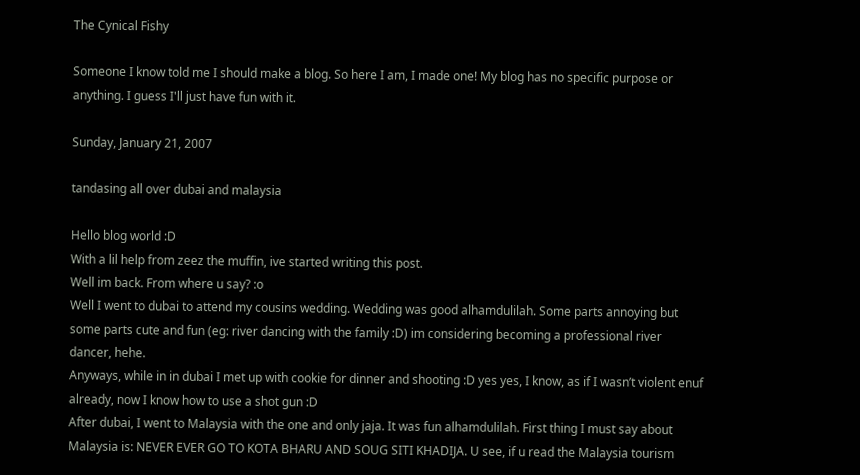The Cynical Fishy

Someone I know told me I should make a blog. So here I am, I made one! My blog has no specific purpose or anything. I guess I'll just have fun with it.

Sunday, January 21, 2007

tandasing all over dubai and malaysia

Hello blog world :D
With a lil help from zeez the muffin, ive started writing this post.
Well im back. From where u say? :o
Well I went to dubai to attend my cousins wedding. Wedding was good alhamdulilah. Some parts annoying but some parts cute and fun (eg: river dancing with the family :D) im considering becoming a professional river dancer, hehe.
Anyways, while in in dubai I met up with cookie for dinner and shooting :D yes yes, I know, as if I wasn’t violent enuf already, now I know how to use a shot gun :D
After dubai, I went to Malaysia with the one and only jaja. It was fun alhamdulilah. First thing I must say about Malaysia is: NEVER EVER GO TO KOTA BHARU AND SOUG SITI KHADIJA. U see, if u read the Malaysia tourism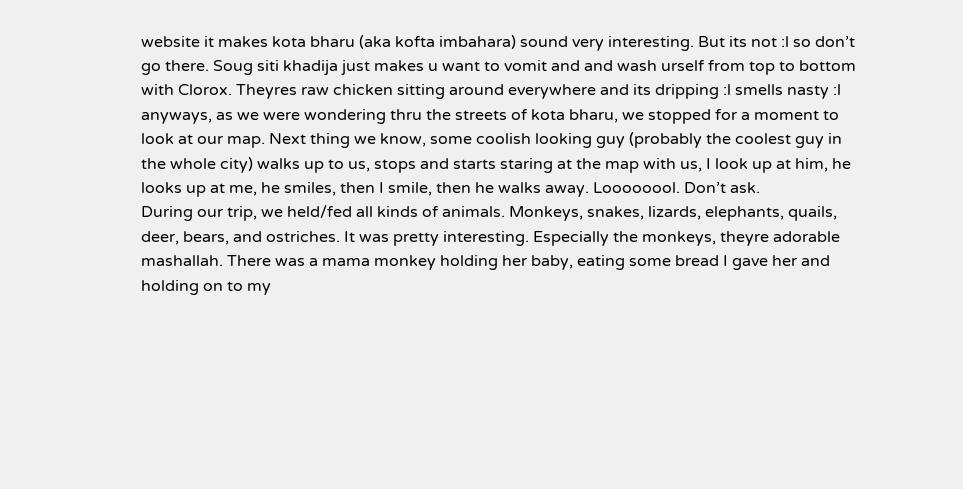website it makes kota bharu (aka kofta imbahara) sound very interesting. But its not :l so don’t go there. Soug siti khadija just makes u want to vomit and and wash urself from top to bottom with Clorox. Theyres raw chicken sitting around everywhere and its dripping :l smells nasty :l anyways, as we were wondering thru the streets of kota bharu, we stopped for a moment to look at our map. Next thing we know, some coolish looking guy (probably the coolest guy in the whole city) walks up to us, stops and starts staring at the map with us, I look up at him, he looks up at me, he smiles, then I smile, then he walks away. Loooooool. Don’t ask.
During our trip, we held/fed all kinds of animals. Monkeys, snakes, lizards, elephants, quails, deer, bears, and ostriches. It was pretty interesting. Especially the monkeys, theyre adorable mashallah. There was a mama monkey holding her baby, eating some bread I gave her and holding on to my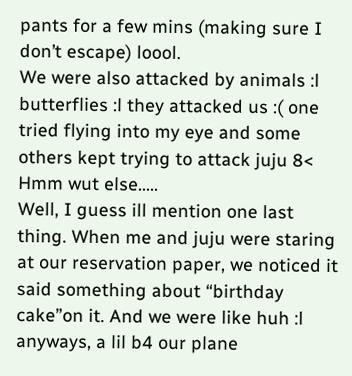pants for a few mins (making sure I don’t escape) loool.
We were also attacked by animals :l butterflies :l they attacked us :( one tried flying into my eye and some others kept trying to attack juju 8<
Hmm wut else…..
Well, I guess ill mention one last thing. When me and juju were staring at our reservation paper, we noticed it said something about “birthday cake”on it. And we were like huh :l anyways, a lil b4 our plane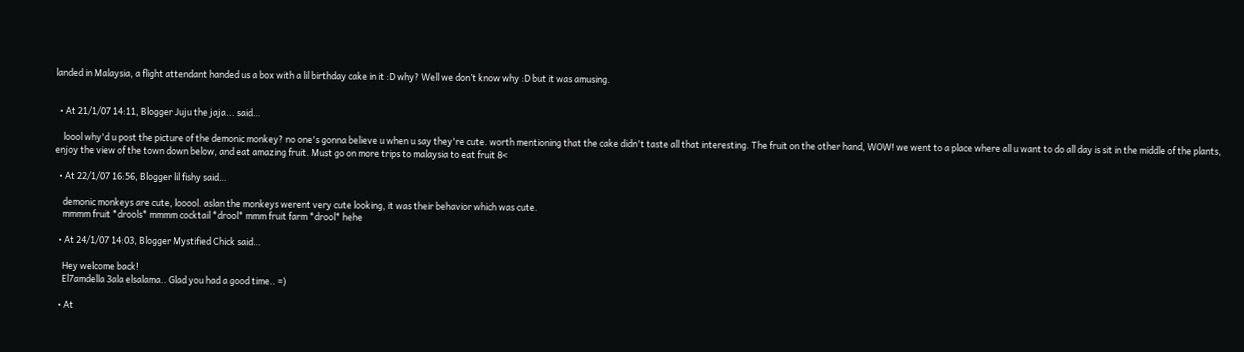landed in Malaysia, a flight attendant handed us a box with a lil birthday cake in it :D why? Well we don’t know why :D but it was amusing.


  • At 21/1/07 14:11, Blogger Juju the jaja... said…

    loool why'd u post the picture of the demonic monkey? no one's gonna believe u when u say they're cute. worth mentioning that the cake didn't taste all that interesting. The fruit on the other hand, WOW! we went to a place where all u want to do all day is sit in the middle of the plants, enjoy the view of the town down below, and eat amazing fruit. Must go on more trips to malaysia to eat fruit 8<

  • At 22/1/07 16:56, Blogger lil fishy said…

    demonic monkeys are cute, looool. aslan the monkeys werent very cute looking, it was their behavior which was cute.
    mmmm fruit *drools* mmmm cocktail *drool* mmm fruit farm *drool* hehe

  • At 24/1/07 14:03, Blogger Mystified Chick said…

    Hey welcome back!
    El7amdella 3ala elsalama.. Glad you had a good time.. =)

  • At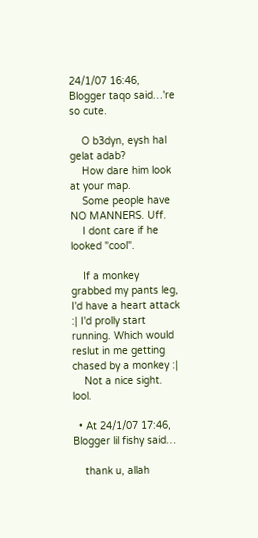24/1/07 16:46, Blogger taqo said…'re so cute.

    O b3dyn, eysh hal gelat adab?
    How dare him look at your map.
    Some people have NO MANNERS. Uff.
    I dont care if he looked "cool".

    If a monkey grabbed my pants leg, I'd have a heart attack :| I'd prolly start running. Which would reslut in me getting chased by a monkey :|
    Not a nice sight. lool.

  • At 24/1/07 17:46, Blogger lil fishy said…

    thank u, allah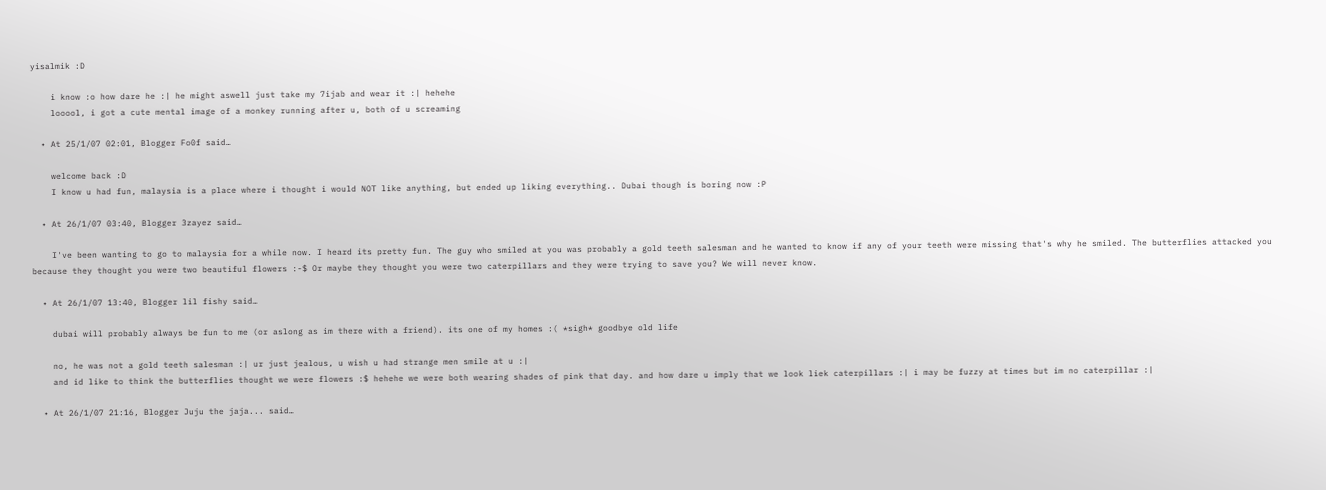yisalmik :D

    i know :o how dare he :| he might aswell just take my 7ijab and wear it :| hehehe
    looool, i got a cute mental image of a monkey running after u, both of u screaming

  • At 25/1/07 02:01, Blogger Fo0f said…

    welcome back :D
    I know u had fun, malaysia is a place where i thought i would NOT like anything, but ended up liking everything.. Dubai though is boring now :P

  • At 26/1/07 03:40, Blogger 3zayez said…

    I've been wanting to go to malaysia for a while now. I heard its pretty fun. The guy who smiled at you was probably a gold teeth salesman and he wanted to know if any of your teeth were missing that's why he smiled. The butterflies attacked you because they thought you were two beautiful flowers :-$ Or maybe they thought you were two caterpillars and they were trying to save you? We will never know.

  • At 26/1/07 13:40, Blogger lil fishy said…

    dubai will probably always be fun to me (or aslong as im there with a friend). its one of my homes :( *sigh* goodbye old life

    no, he was not a gold teeth salesman :| ur just jealous, u wish u had strange men smile at u :|
    and id like to think the butterflies thought we were flowers :$ hehehe we were both wearing shades of pink that day. and how dare u imply that we look liek caterpillars :| i may be fuzzy at times but im no caterpillar :|

  • At 26/1/07 21:16, Blogger Juju the jaja... said…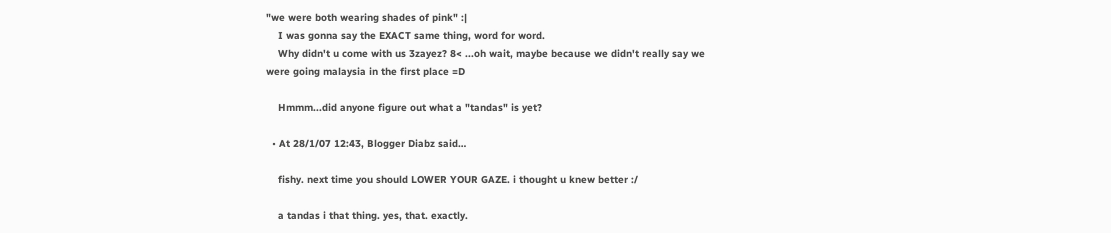"we were both wearing shades of pink" :|
    I was gonna say the EXACT same thing, word for word.
    Why didn't u come with us 3zayez? 8< ...oh wait, maybe because we didn't really say we were going malaysia in the first place =D

    Hmmm...did anyone figure out what a "tandas" is yet?

  • At 28/1/07 12:43, Blogger Diabz said…

    fishy. next time you should LOWER YOUR GAZE. i thought u knew better :/

    a tandas i that thing. yes, that. exactly.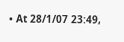• At 28/1/07 23:49,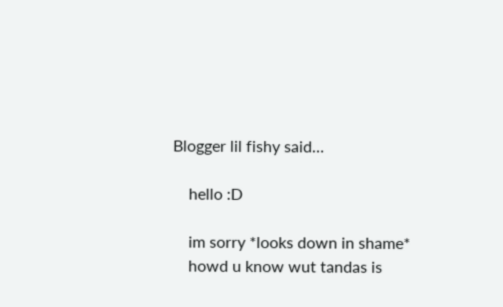Blogger lil fishy said…

    hello :D

    im sorry *looks down in shame*
    howd u know wut tandas is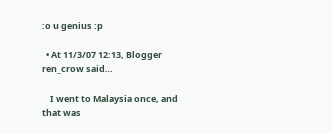:o u genius :p

  • At 11/3/07 12:13, Blogger ren_crow said…

    I went to Malaysia once, and that was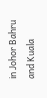in Johor Bahru and Kuala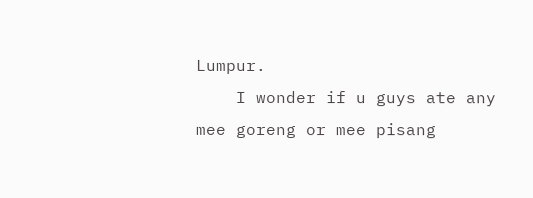Lumpur.
    I wonder if u guys ate any mee goreng or mee pisang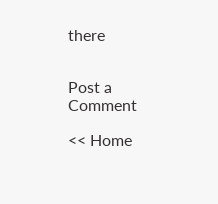there


Post a Comment

<< Home